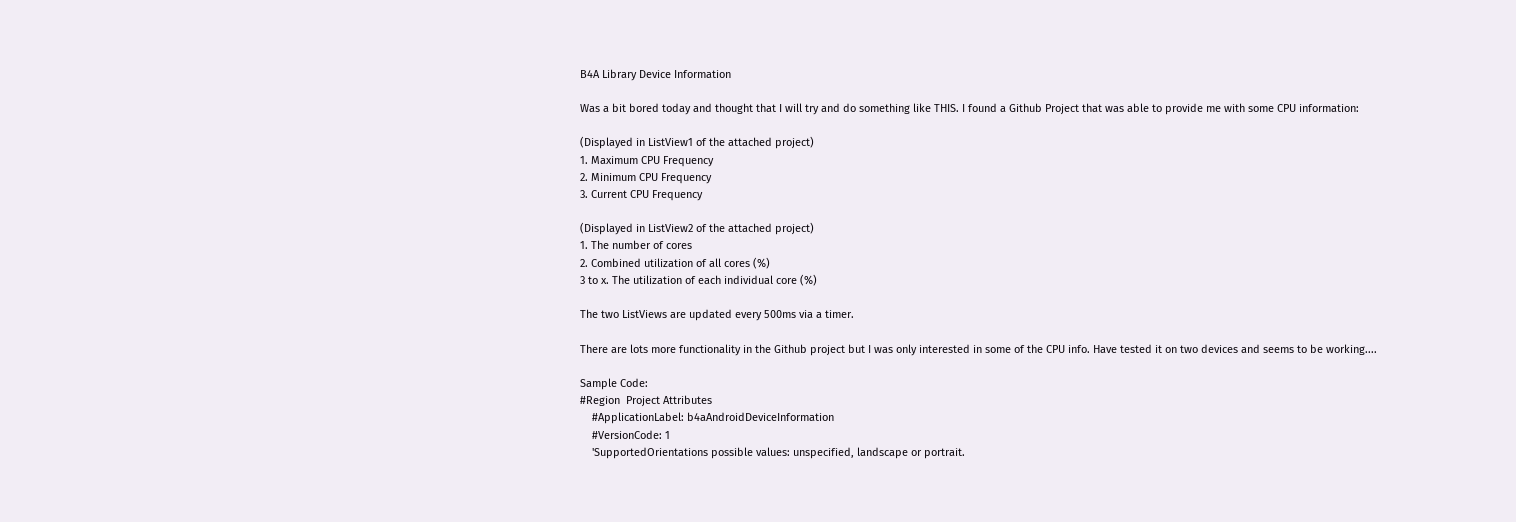B4A Library Device Information

Was a bit bored today and thought that I will try and do something like THIS. I found a Github Project that was able to provide me with some CPU information:

(Displayed in ListView1 of the attached project)
1. Maximum CPU Frequency
2. Minimum CPU Frequency
3. Current CPU Frequency

(Displayed in ListView2 of the attached project)
1. The number of cores
2. Combined utilization of all cores (%)
3 to x. The utilization of each individual core (%)

The two ListViews are updated every 500ms via a timer.

There are lots more functionality in the Github project but I was only interested in some of the CPU info. Have tested it on two devices and seems to be working....

Sample Code:
#Region  Project Attributes
    #ApplicationLabel: b4aAndroidDeviceInformation
    #VersionCode: 1
    'SupportedOrientations possible values: unspecified, landscape or portrait.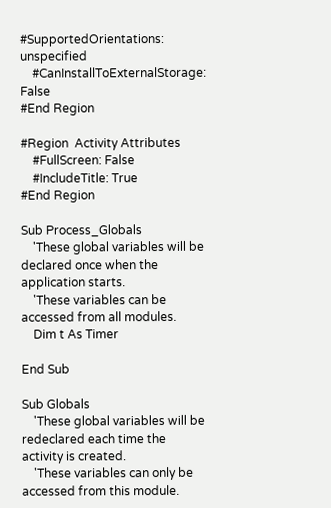#SupportedOrientations: unspecified
    #CanInstallToExternalStorage: False
#End Region

#Region  Activity Attributes
    #FullScreen: False
    #IncludeTitle: True
#End Region

Sub Process_Globals
    'These global variables will be declared once when the application starts.
    'These variables can be accessed from all modules.
    Dim t As Timer

End Sub

Sub Globals
    'These global variables will be redeclared each time the activity is created.
    'These variables can only be accessed from this module.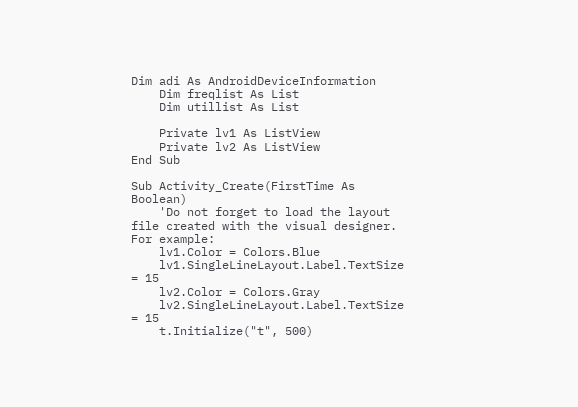Dim adi As AndroidDeviceInformation
    Dim freqlist As List
    Dim utillist As List

    Private lv1 As ListView
    Private lv2 As ListView
End Sub

Sub Activity_Create(FirstTime As Boolean)
    'Do not forget to load the layout file created with the visual designer. For example:
    lv1.Color = Colors.Blue
    lv1.SingleLineLayout.Label.TextSize = 15
    lv2.Color = Colors.Gray
    lv2.SingleLineLayout.Label.TextSize = 15
    t.Initialize("t", 500)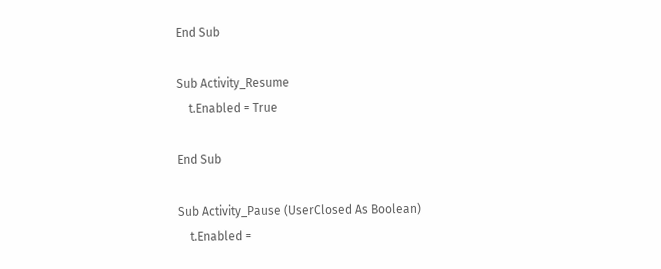End Sub

Sub Activity_Resume
    t.Enabled = True

End Sub

Sub Activity_Pause (UserClosed As Boolean)
    t.Enabled =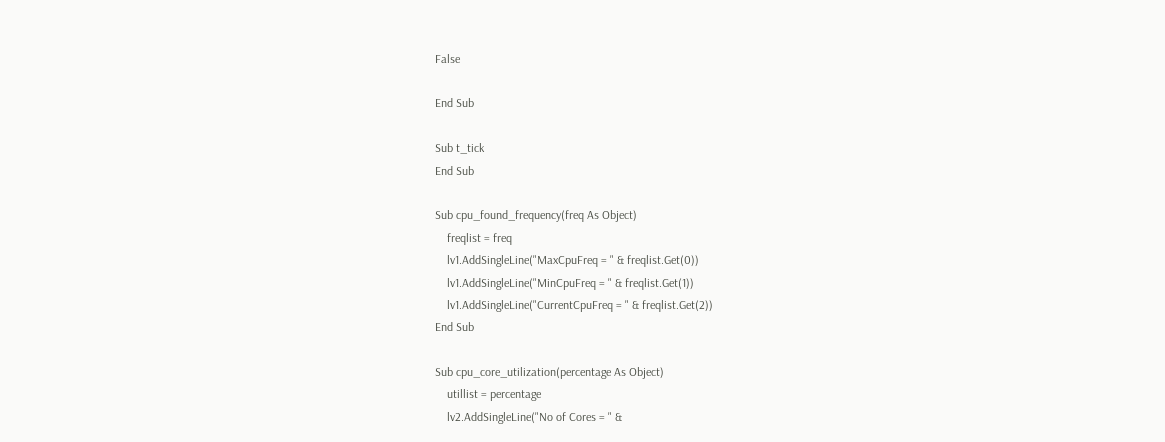False

End Sub

Sub t_tick
End Sub

Sub cpu_found_frequency(freq As Object)
    freqlist = freq
    lv1.AddSingleLine("MaxCpuFreq = " & freqlist.Get(0))
    lv1.AddSingleLine("MinCpuFreq = " & freqlist.Get(1))
    lv1.AddSingleLine("CurrentCpuFreq = " & freqlist.Get(2))
End Sub

Sub cpu_core_utilization(percentage As Object)
    utillist = percentage
    lv2.AddSingleLine("No of Cores = " &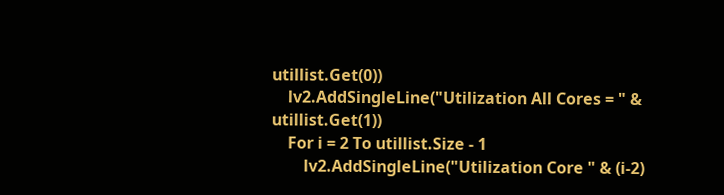utillist.Get(0))
    lv2.AddSingleLine("Utilization All Cores = " & utillist.Get(1))
    For i = 2 To utillist.Size - 1
        lv2.AddSingleLine("Utilization Core " & (i-2)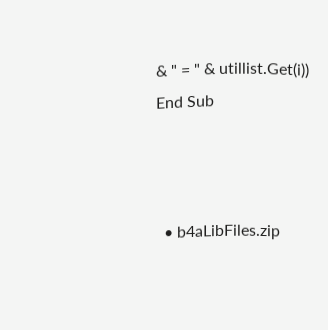& " = " & utillist.Get(i))
End Sub



  • b4aLibFiles.zip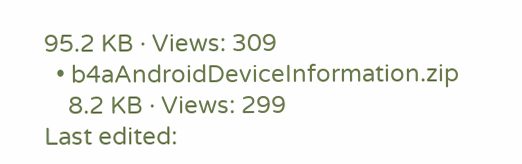95.2 KB · Views: 309
  • b4aAndroidDeviceInformation.zip
    8.2 KB · Views: 299
Last edited: